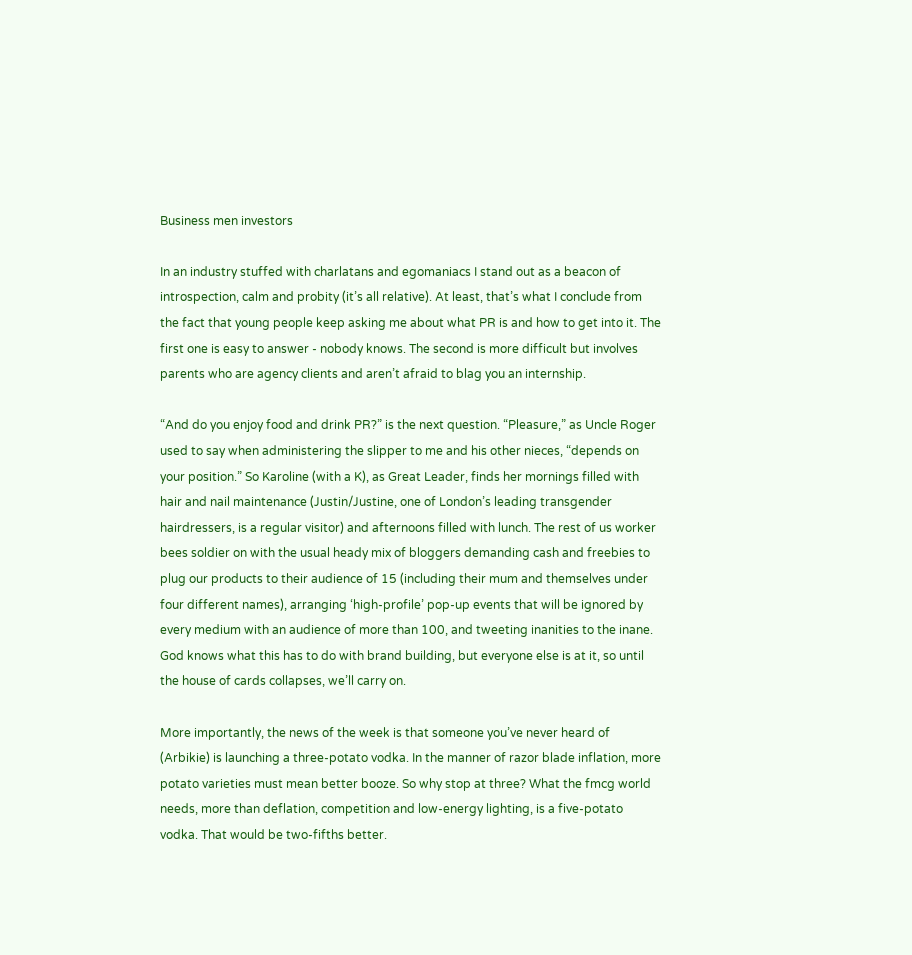Business men investors

In an industry stuffed with charlatans and egomaniacs I stand out as a beacon of introspection, calm and probity (it’s all relative). At least, that’s what I conclude from the fact that young people keep asking me about what PR is and how to get into it. The first one is easy to answer - nobody knows. The second is more difficult but involves parents who are agency clients and aren’t afraid to blag you an internship.

“And do you enjoy food and drink PR?” is the next question. “Pleasure,” as Uncle Roger used to say when administering the slipper to me and his other nieces, “depends on your position.” So Karoline (with a K), as Great Leader, finds her mornings filled with hair and nail maintenance (Justin/Justine, one of London’s leading transgender hairdressers, is a regular visitor) and afternoons filled with lunch. The rest of us worker bees soldier on with the usual heady mix of bloggers demanding cash and freebies to plug our products to their audience of 15 (including their mum and themselves under four different names), arranging ‘high-profile’ pop-up events that will be ignored by every medium with an audience of more than 100, and tweeting inanities to the inane. God knows what this has to do with brand building, but everyone else is at it, so until the house of cards collapses, we’ll carry on.

More importantly, the news of the week is that someone you’ve never heard of (Arbikie) is launching a three-potato vodka. In the manner of razor blade inflation, more potato varieties must mean better booze. So why stop at three? What the fmcg world needs, more than deflation, competition and low-energy lighting, is a five-potato vodka. That would be two-fifths better.